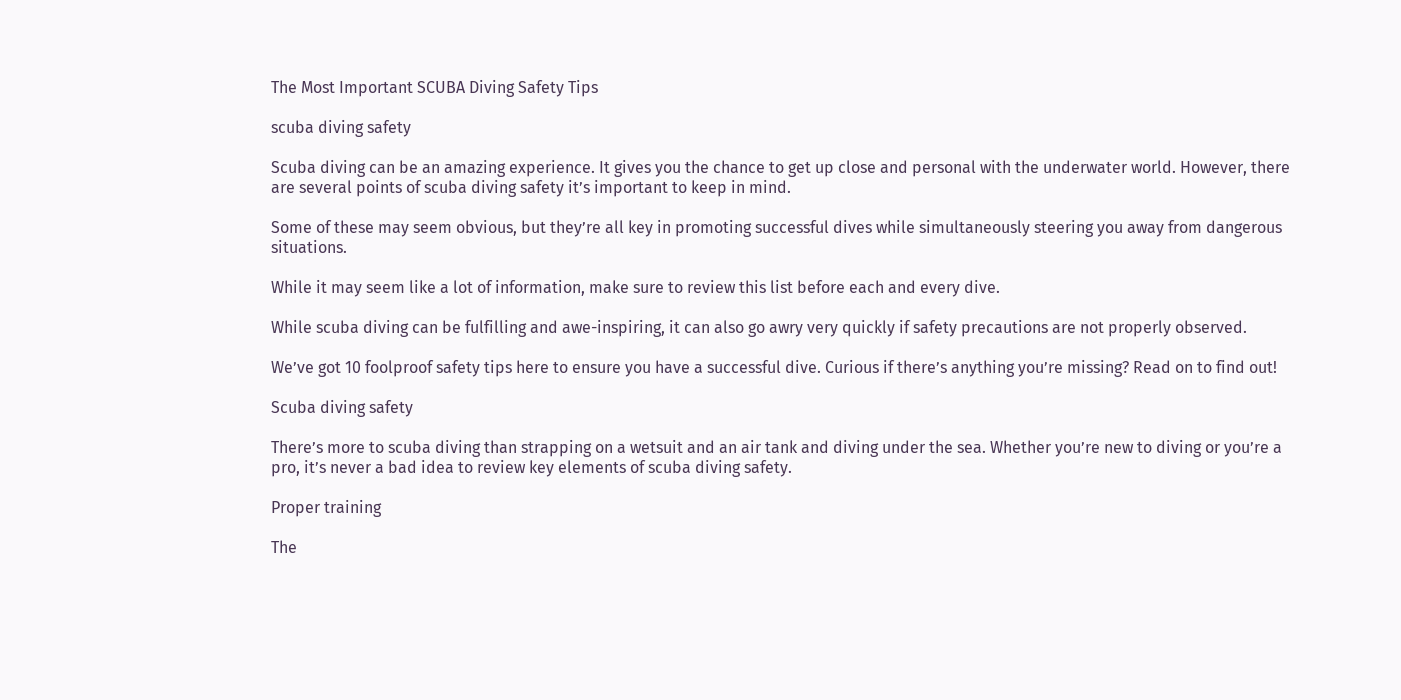The Most Important SCUBA Diving Safety Tips

scuba diving safety

Scuba diving can be an amazing experience. It gives you the chance to get up close and personal with the underwater world. However, there are several points of scuba diving safety it’s important to keep in mind.

Some of these may seem obvious, but they’re all key in promoting successful dives while simultaneously steering you away from dangerous situations.

While it may seem like a lot of information, make sure to review this list before each and every dive.

While scuba diving can be fulfilling and awe-inspiring, it can also go awry very quickly if safety precautions are not properly observed.

We’ve got 10 foolproof safety tips here to ensure you have a successful dive. Curious if there’s anything you’re missing? Read on to find out!

Scuba diving safety

There’s more to scuba diving than strapping on a wetsuit and an air tank and diving under the sea. Whether you’re new to diving or you’re a pro, it’s never a bad idea to review key elements of scuba diving safety.

Proper training

The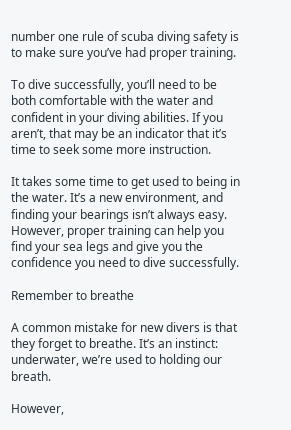number one rule of scuba diving safety is to make sure you’ve had proper training.

To dive successfully, you’ll need to be both comfortable with the water and confident in your diving abilities. If you aren’t, that may be an indicator that it’s time to seek some more instruction.

It takes some time to get used to being in the water. It’s a new environment, and finding your bearings isn’t always easy. However, proper training can help you find your sea legs and give you the confidence you need to dive successfully.

Remember to breathe

A common mistake for new divers is that they forget to breathe. It’s an instinct: underwater, we’re used to holding our breath.

However,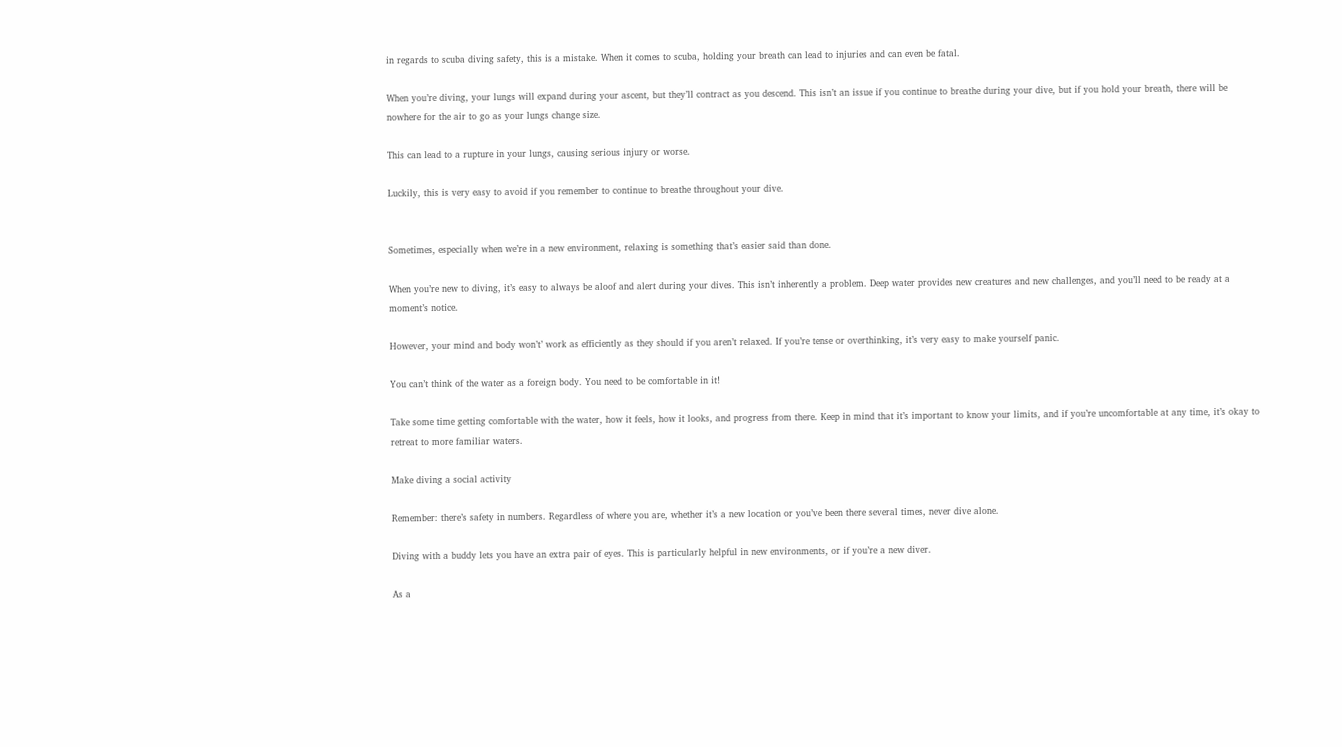in regards to scuba diving safety, this is a mistake. When it comes to scuba, holding your breath can lead to injuries and can even be fatal.

When you’re diving, your lungs will expand during your ascent, but they’ll contract as you descend. This isn’t an issue if you continue to breathe during your dive, but if you hold your breath, there will be nowhere for the air to go as your lungs change size.

This can lead to a rupture in your lungs, causing serious injury or worse.

Luckily, this is very easy to avoid if you remember to continue to breathe throughout your dive.


Sometimes, especially when we’re in a new environment, relaxing is something that’s easier said than done.

When you’re new to diving, it’s easy to always be aloof and alert during your dives. This isn’t inherently a problem. Deep water provides new creatures and new challenges, and you’ll need to be ready at a moment’s notice.

However, your mind and body won’t’ work as efficiently as they should if you aren’t relaxed. If you’re tense or overthinking, it’s very easy to make yourself panic.

You can’t think of the water as a foreign body. You need to be comfortable in it!

Take some time getting comfortable with the water, how it feels, how it looks, and progress from there. Keep in mind that it’s important to know your limits, and if you’re uncomfortable at any time, it’s okay to retreat to more familiar waters.

Make diving a social activity

Remember: there’s safety in numbers. Regardless of where you are, whether it’s a new location or you’ve been there several times, never dive alone.

Diving with a buddy lets you have an extra pair of eyes. This is particularly helpful in new environments, or if you’re a new diver.

As a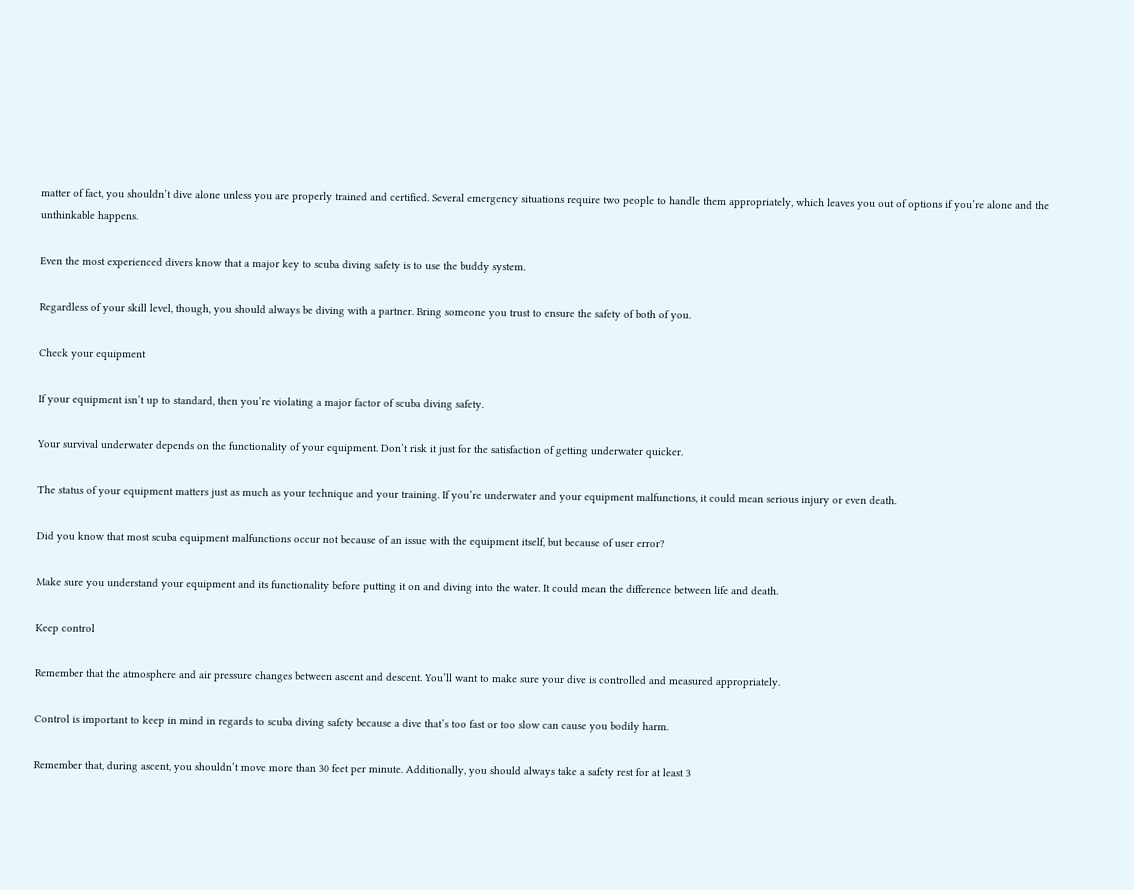matter of fact, you shouldn’t dive alone unless you are properly trained and certified. Several emergency situations require two people to handle them appropriately, which leaves you out of options if you’re alone and the unthinkable happens.

Even the most experienced divers know that a major key to scuba diving safety is to use the buddy system.

Regardless of your skill level, though, you should always be diving with a partner. Bring someone you trust to ensure the safety of both of you.

Check your equipment

If your equipment isn’t up to standard, then you’re violating a major factor of scuba diving safety.

Your survival underwater depends on the functionality of your equipment. Don’t risk it just for the satisfaction of getting underwater quicker.

The status of your equipment matters just as much as your technique and your training. If you’re underwater and your equipment malfunctions, it could mean serious injury or even death.

Did you know that most scuba equipment malfunctions occur not because of an issue with the equipment itself, but because of user error?

Make sure you understand your equipment and its functionality before putting it on and diving into the water. It could mean the difference between life and death.

Keep control

Remember that the atmosphere and air pressure changes between ascent and descent. You’ll want to make sure your dive is controlled and measured appropriately.

Control is important to keep in mind in regards to scuba diving safety because a dive that’s too fast or too slow can cause you bodily harm.

Remember that, during ascent, you shouldn’t move more than 30 feet per minute. Additionally, you should always take a safety rest for at least 3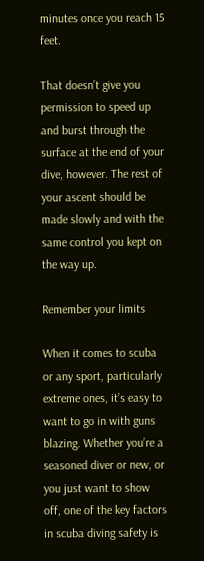minutes once you reach 15 feet.

That doesn’t give you permission to speed up and burst through the surface at the end of your dive, however. The rest of your ascent should be made slowly and with the same control you kept on the way up.

Remember your limits

When it comes to scuba or any sport, particularly extreme ones, it’s easy to want to go in with guns blazing. Whether you’re a seasoned diver or new, or you just want to show off, one of the key factors in scuba diving safety is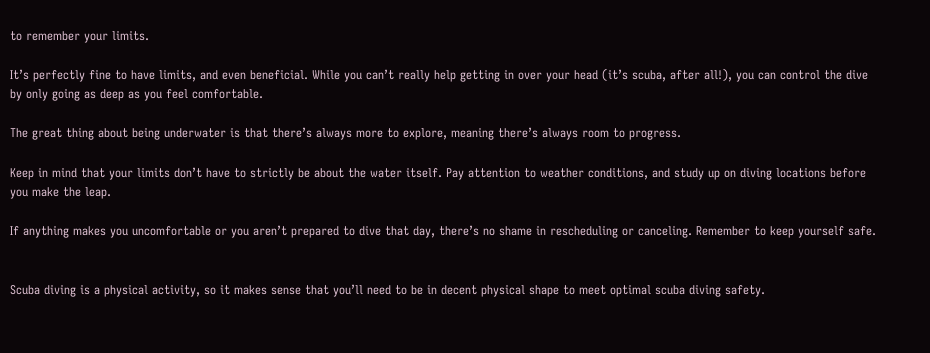to remember your limits.

It’s perfectly fine to have limits, and even beneficial. While you can’t really help getting in over your head (it’s scuba, after all!), you can control the dive by only going as deep as you feel comfortable.

The great thing about being underwater is that there’s always more to explore, meaning there’s always room to progress.

Keep in mind that your limits don’t have to strictly be about the water itself. Pay attention to weather conditions, and study up on diving locations before you make the leap.

If anything makes you uncomfortable or you aren’t prepared to dive that day, there’s no shame in rescheduling or canceling. Remember to keep yourself safe.


Scuba diving is a physical activity, so it makes sense that you’ll need to be in decent physical shape to meet optimal scuba diving safety.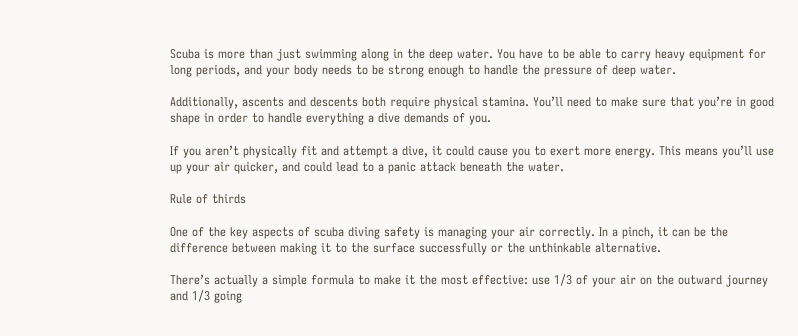Scuba is more than just swimming along in the deep water. You have to be able to carry heavy equipment for long periods, and your body needs to be strong enough to handle the pressure of deep water.

Additionally, ascents and descents both require physical stamina. You’ll need to make sure that you’re in good shape in order to handle everything a dive demands of you.

If you aren’t physically fit and attempt a dive, it could cause you to exert more energy. This means you’ll use up your air quicker, and could lead to a panic attack beneath the water.

Rule of thirds

One of the key aspects of scuba diving safety is managing your air correctly. In a pinch, it can be the difference between making it to the surface successfully or the unthinkable alternative.

There’s actually a simple formula to make it the most effective: use 1/3 of your air on the outward journey and 1/3 going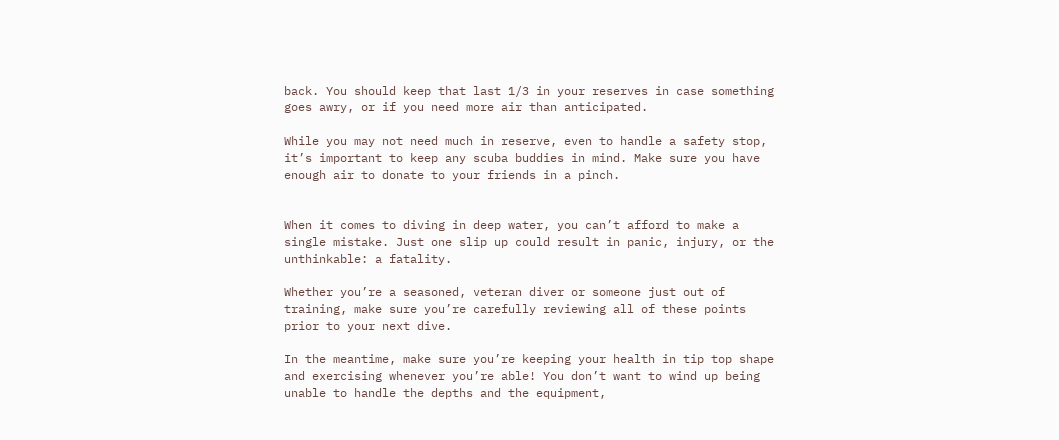back. You should keep that last 1/3 in your reserves in case something goes awry, or if you need more air than anticipated.

While you may not need much in reserve, even to handle a safety stop, it’s important to keep any scuba buddies in mind. Make sure you have enough air to donate to your friends in a pinch.


When it comes to diving in deep water, you can’t afford to make a single mistake. Just one slip up could result in panic, injury, or the unthinkable: a fatality.

Whether you’re a seasoned, veteran diver or someone just out of training, make sure you’re carefully reviewing all of these points prior to your next dive.

In the meantime, make sure you’re keeping your health in tip top shape and exercising whenever you’re able! You don’t want to wind up being unable to handle the depths and the equipment,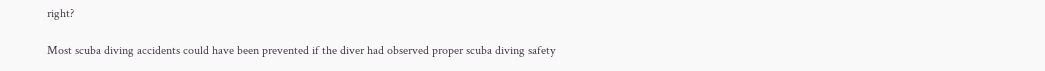right?

Most scuba diving accidents could have been prevented if the diver had observed proper scuba diving safety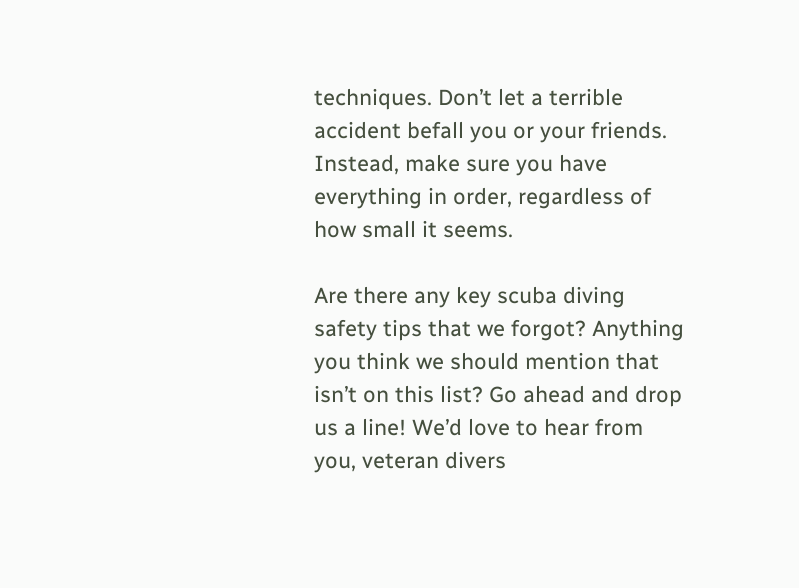techniques. Don’t let a terrible accident befall you or your friends. Instead, make sure you have everything in order, regardless of how small it seems.

Are there any key scuba diving safety tips that we forgot? Anything you think we should mention that isn’t on this list? Go ahead and drop us a line! We’d love to hear from you, veteran divers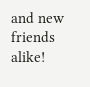and new friends alike!